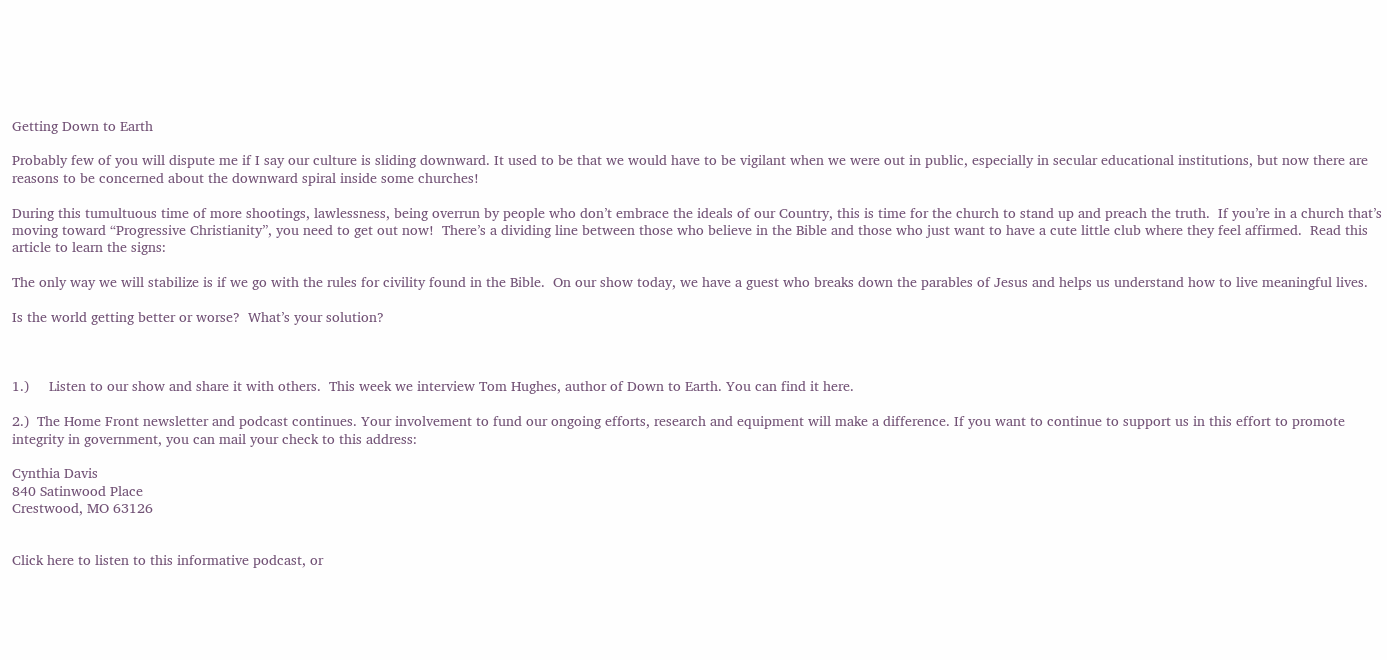Getting Down to Earth

Probably few of you will dispute me if I say our culture is sliding downward. It used to be that we would have to be vigilant when we were out in public, especially in secular educational institutions, but now there are reasons to be concerned about the downward spiral inside some churches!

During this tumultuous time of more shootings, lawlessness, being overrun by people who don’t embrace the ideals of our Country, this is time for the church to stand up and preach the truth.  If you’re in a church that’s moving toward “Progressive Christianity”, you need to get out now!  There’s a dividing line between those who believe in the Bible and those who just want to have a cute little club where they feel affirmed.  Read this article to learn the signs:

The only way we will stabilize is if we go with the rules for civility found in the Bible.  On our show today, we have a guest who breaks down the parables of Jesus and helps us understand how to live meaningful lives.

Is the world getting better or worse?  What’s your solution?



1.)     Listen to our show and share it with others.  This week we interview Tom Hughes, author of Down to Earth. You can find it here.

2.)  The Home Front newsletter and podcast continues. Your involvement to fund our ongoing efforts, research and equipment will make a difference. If you want to continue to support us in this effort to promote integrity in government, you can mail your check to this address:

Cynthia Davis
840 Satinwood Place
Crestwood, MO 63126


Click here to listen to this informative podcast, or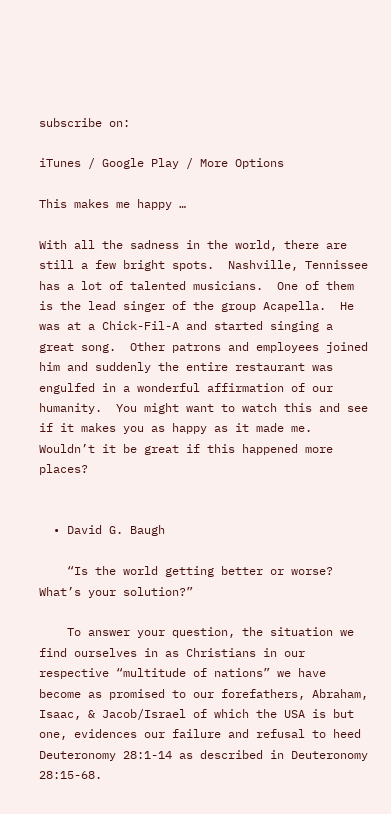subscribe on:

iTunes / Google Play / More Options

This makes me happy …

With all the sadness in the world, there are still a few bright spots.  Nashville, Tennissee has a lot of talented musicians.  One of them is the lead singer of the group Acapella.  He was at a Chick-Fil-A and started singing a great song.  Other patrons and employees joined him and suddenly the entire restaurant was engulfed in a wonderful affirmation of our humanity.  You might want to watch this and see if it makes you as happy as it made me.  Wouldn’t it be great if this happened more places?


  • David G. Baugh

    “Is the world getting better or worse? What’s your solution?”

    To answer your question, the situation we find ourselves in as Christians in our respective “multitude of nations” we have become as promised to our forefathers, Abraham, Isaac, & Jacob/Israel of which the USA is but one, evidences our failure and refusal to heed Deuteronomy 28:1-14 as described in Deuteronomy 28:15-68.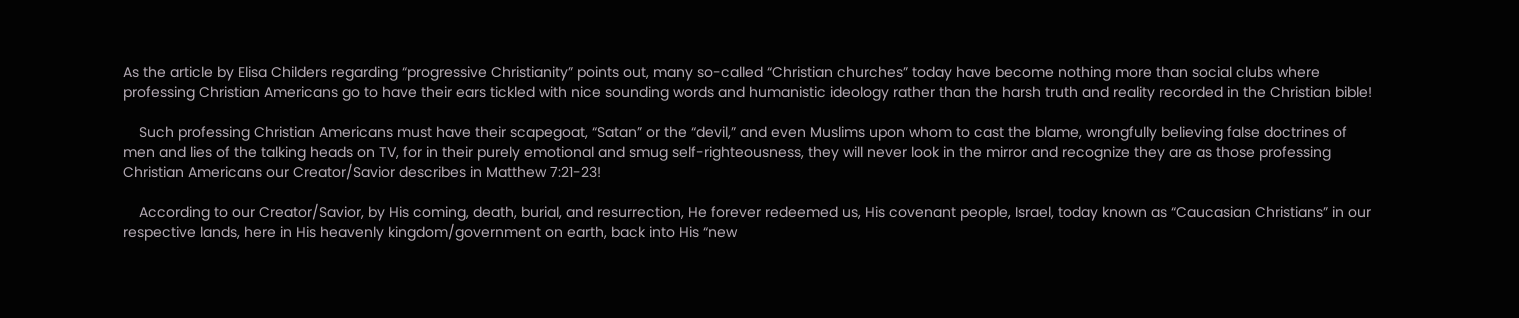As the article by Elisa Childers regarding “progressive Christianity” points out, many so-called “Christian churches” today have become nothing more than social clubs where professing Christian Americans go to have their ears tickled with nice sounding words and humanistic ideology rather than the harsh truth and reality recorded in the Christian bible!

    Such professing Christian Americans must have their scapegoat, “Satan” or the “devil,” and even Muslims upon whom to cast the blame, wrongfully believing false doctrines of men and lies of the talking heads on TV, for in their purely emotional and smug self-righteousness, they will never look in the mirror and recognize they are as those professing Christian Americans our Creator/Savior describes in Matthew 7:21-23!

    According to our Creator/Savior, by His coming, death, burial, and resurrection, He forever redeemed us, His covenant people, Israel, today known as “Caucasian Christians” in our respective lands, here in His heavenly kingdom/government on earth, back into His “new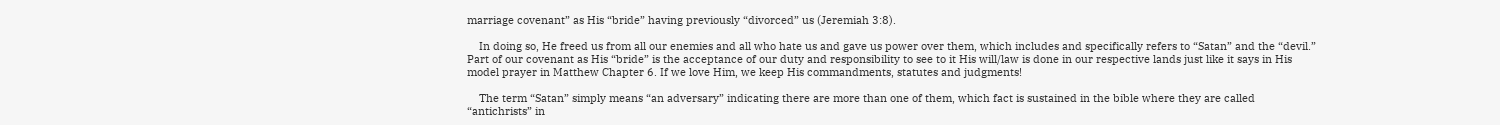marriage covenant” as His “bride” having previously “divorced” us (Jeremiah 3:8).

    In doing so, He freed us from all our enemies and all who hate us and gave us power over them, which includes and specifically refers to “Satan” and the “devil.” Part of our covenant as His “bride” is the acceptance of our duty and responsibility to see to it His will/law is done in our respective lands just like it says in His model prayer in Matthew Chapter 6. If we love Him, we keep His commandments, statutes and judgments!

    The term “Satan” simply means “an adversary” indicating there are more than one of them, which fact is sustained in the bible where they are called “antichrists” in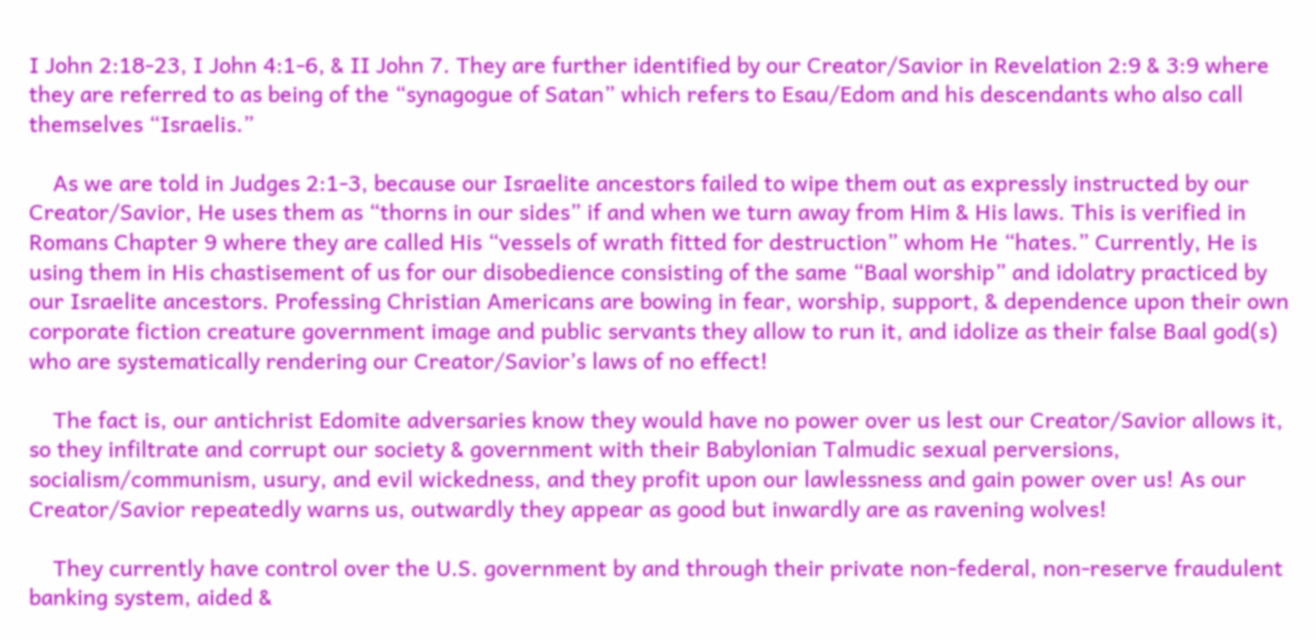I John 2:18-23, I John 4:1-6, & II John 7. They are further identified by our Creator/Savior in Revelation 2:9 & 3:9 where they are referred to as being of the “synagogue of Satan” which refers to Esau/Edom and his descendants who also call themselves “Israelis.”

    As we are told in Judges 2:1-3, because our Israelite ancestors failed to wipe them out as expressly instructed by our Creator/Savior, He uses them as “thorns in our sides” if and when we turn away from Him & His laws. This is verified in Romans Chapter 9 where they are called His “vessels of wrath fitted for destruction” whom He “hates.” Currently, He is using them in His chastisement of us for our disobedience consisting of the same “Baal worship” and idolatry practiced by our Israelite ancestors. Professing Christian Americans are bowing in fear, worship, support, & dependence upon their own corporate fiction creature government image and public servants they allow to run it, and idolize as their false Baal god(s) who are systematically rendering our Creator/Savior’s laws of no effect!

    The fact is, our antichrist Edomite adversaries know they would have no power over us lest our Creator/Savior allows it, so they infiltrate and corrupt our society & government with their Babylonian Talmudic sexual perversions, socialism/communism, usury, and evil wickedness, and they profit upon our lawlessness and gain power over us! As our Creator/Savior repeatedly warns us, outwardly they appear as good but inwardly are as ravening wolves!

    They currently have control over the U.S. government by and through their private non-federal, non-reserve fraudulent banking system, aided &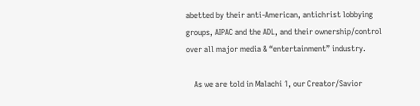abetted by their anti-American, antichrist lobbying groups, AIPAC and the ADL, and their ownership/control over all major media & “entertainment” industry.

    As we are told in Malachi 1, our Creator/Savior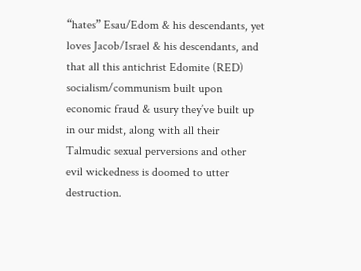“hates” Esau/Edom & his descendants, yet loves Jacob/Israel & his descendants, and that all this antichrist Edomite (RED) socialism/communism built upon economic fraud & usury they’ve built up in our midst, along with all their Talmudic sexual perversions and other evil wickedness is doomed to utter destruction.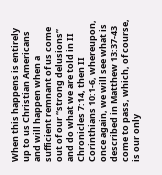When this happens is entirely up to us Christian Americans and will happen when a sufficient remnant of us come out of our “strong delusions” and do what we are told in II Chronicles 7:14, then II Corinthians 10:1-6, whereupon, once again, we will see what is described in Matthew 13:37-43 come to pass, which, of course, is our only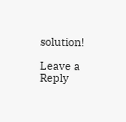solution!

Leave a Reply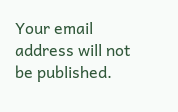Your email address will not be published.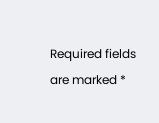Required fields are marked *